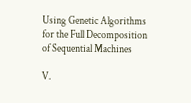Using Genetic Algorithms for the Full Decomposition of Sequential Machines

V.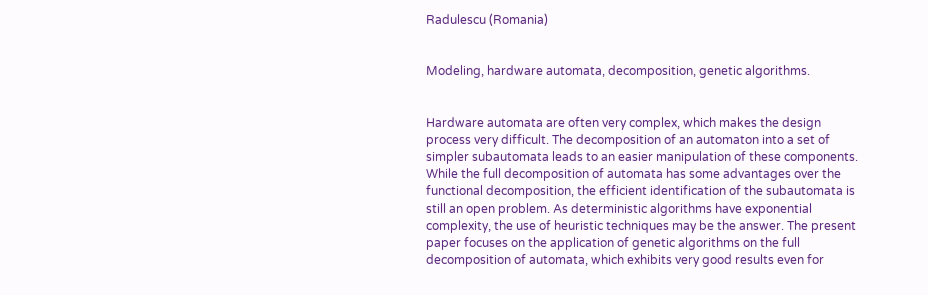Radulescu (Romania)


Modeling, hardware automata, decomposition, genetic algorithms.


Hardware automata are often very complex, which makes the design process very difficult. The decomposition of an automaton into a set of simpler subautomata leads to an easier manipulation of these components. While the full decomposition of automata has some advantages over the functional decomposition, the efficient identification of the subautomata is still an open problem. As deterministic algorithms have exponential complexity, the use of heuristic techniques may be the answer. The present paper focuses on the application of genetic algorithms on the full decomposition of automata, which exhibits very good results even for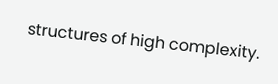structures of high complexity.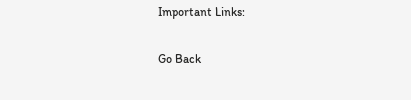Important Links:

Go Back